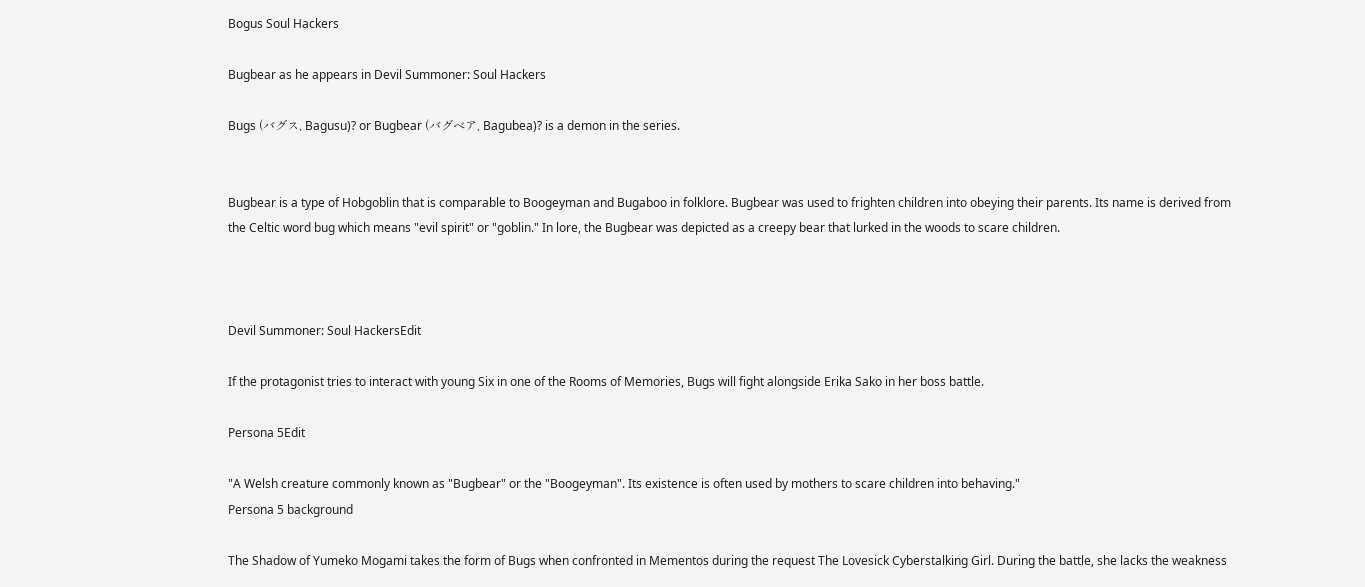Bogus Soul Hackers

Bugbear as he appears in Devil Summoner: Soul Hackers

Bugs (バグス, Bagusu)? or Bugbear (バグベア, Bagubea)? is a demon in the series.


Bugbear is a type of Hobgoblin that is comparable to Boogeyman and Bugaboo in folklore. Bugbear was used to frighten children into obeying their parents. Its name is derived from the Celtic word bug which means "evil spirit" or "goblin." In lore, the Bugbear was depicted as a creepy bear that lurked in the woods to scare children.



Devil Summoner: Soul HackersEdit

If the protagonist tries to interact with young Six in one of the Rooms of Memories, Bugs will fight alongside Erika Sako in her boss battle.

Persona 5Edit

"A Welsh creature commonly known as "Bugbear" or the "Boogeyman". Its existence is often used by mothers to scare children into behaving."
Persona 5 background

The Shadow of Yumeko Mogami takes the form of Bugs when confronted in Mementos during the request The Lovesick Cyberstalking Girl. During the battle, she lacks the weakness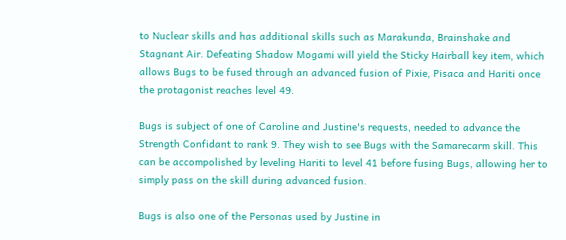to Nuclear skills and has additional skills such as Marakunda, Brainshake and Stagnant Air. Defeating Shadow Mogami will yield the Sticky Hairball key item, which allows Bugs to be fused through an advanced fusion of Pixie, Pisaca and Hariti once the protagonist reaches level 49.

Bugs is subject of one of Caroline and Justine's requests, needed to advance the Strength Confidant to rank 9. They wish to see Bugs with the Samarecarm skill. This can be accompolished by leveling Hariti to level 41 before fusing Bugs, allowing her to simply pass on the skill during advanced fusion.

Bugs is also one of the Personas used by Justine in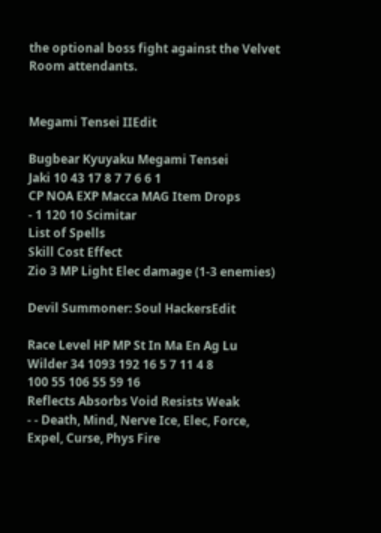the optional boss fight against the Velvet Room attendants.


Megami Tensei IIEdit

Bugbear Kyuyaku Megami Tensei
Jaki 10 43 17 8 7 7 6 6 1
CP NOA EXP Macca MAG Item Drops
- 1 120 10 Scimitar
List of Spells
Skill Cost Effect
Zio 3 MP Light Elec damage (1-3 enemies)

Devil Summoner: Soul HackersEdit

Race Level HP MP St In Ma En Ag Lu
Wilder 34 1093 192 16 5 7 11 4 8
100 55 106 55 59 16
Reflects Absorbs Void Resists Weak
- - Death, Mind, Nerve Ice, Elec, Force, Expel, Curse, Phys Fire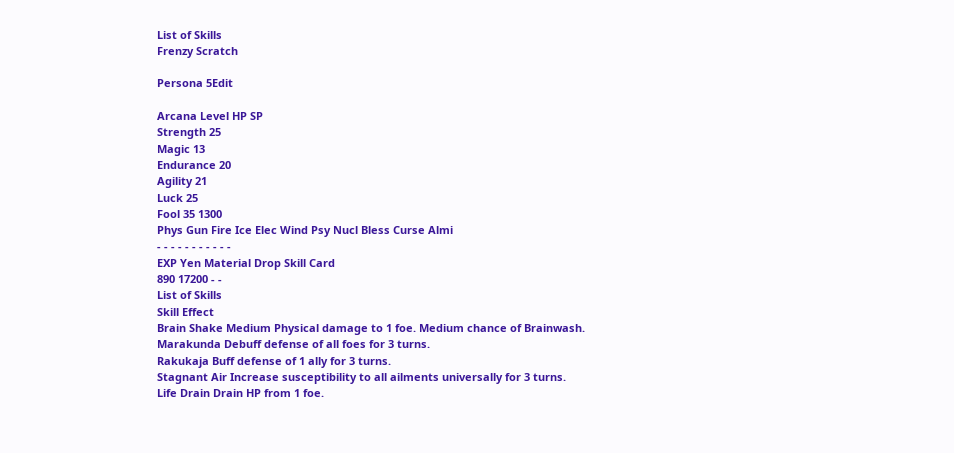List of Skills
Frenzy Scratch

Persona 5Edit

Arcana Level HP SP
Strength 25
Magic 13
Endurance 20
Agility 21
Luck 25
Fool 35 1300
Phys Gun Fire Ice Elec Wind Psy Nucl Bless Curse Almi
- - - - - - - - - - -
EXP Yen Material Drop Skill Card
890 17200 - -
List of Skills
Skill Effect
Brain Shake Medium Physical damage to 1 foe. Medium chance of Brainwash.
Marakunda Debuff defense of all foes for 3 turns.
Rakukaja Buff defense of 1 ally for 3 turns.
Stagnant Air Increase susceptibility to all ailments universally for 3 turns.
Life Drain Drain HP from 1 foe.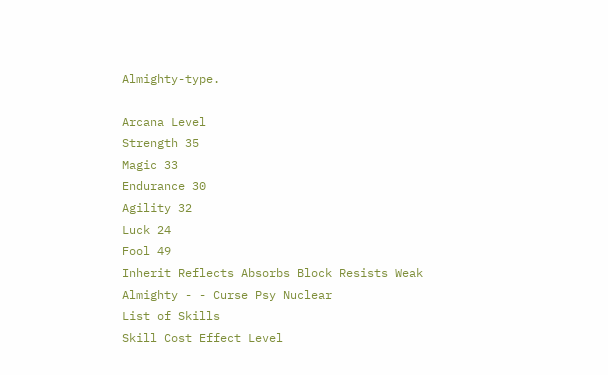Almighty-type.

Arcana Level
Strength 35
Magic 33
Endurance 30
Agility 32
Luck 24
Fool 49
Inherit Reflects Absorbs Block Resists Weak
Almighty - - Curse Psy Nuclear
List of Skills
Skill Cost Effect Level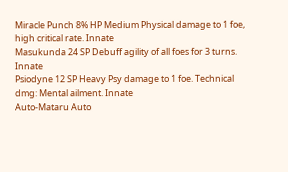Miracle Punch 8% HP Medium Physical damage to 1 foe, high critical rate. Innate
Masukunda 24 SP Debuff agility of all foes for 3 turns. Innate
Psiodyne 12 SP Heavy Psy damage to 1 foe. Technical dmg: Mental ailment. Innate
Auto-Mataru Auto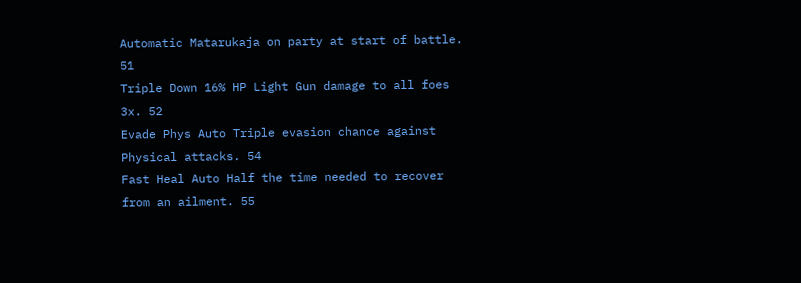Automatic Matarukaja on party at start of battle. 51
Triple Down 16% HP Light Gun damage to all foes 3x. 52
Evade Phys Auto Triple evasion chance against Physical attacks. 54
Fast Heal Auto Half the time needed to recover from an ailment. 55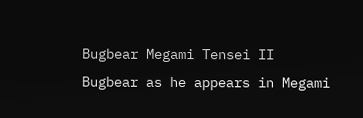Bugbear Megami Tensei II
Bugbear as he appears in Megami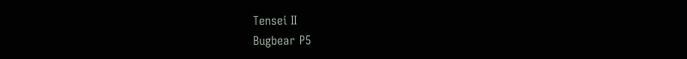Tensei II
Bugbear P5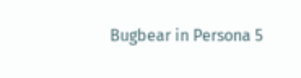Bugbear in Persona 5